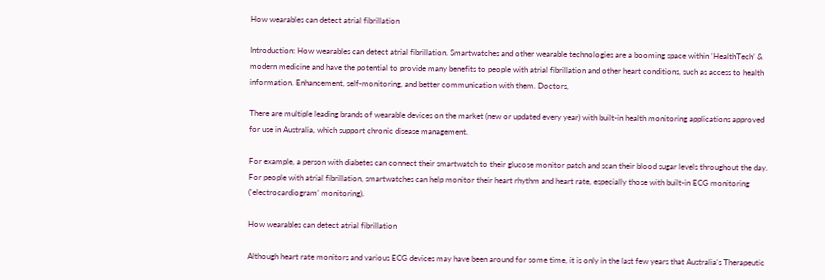How wearables can detect atrial fibrillation

Introduction: How wearables can detect atrial fibrillation. Smartwatches and other wearable technologies are a booming space within ‘HealthTech’ & modern medicine and have the potential to provide many benefits to people with atrial fibrillation and other heart conditions, such as access to health information. Enhancement, self-monitoring, and better communication with them. Doctors,

There are multiple leading brands of wearable devices on the market (new or updated every year) with built-in health monitoring applications approved for use in Australia, which support chronic disease management.

For example, a person with diabetes can connect their smartwatch to their glucose monitor patch and scan their blood sugar levels throughout the day. For people with atrial fibrillation, smartwatches can help monitor their heart rhythm and heart rate, especially those with built-in ECG monitoring (‘electrocardiogram’ monitoring).

How wearables can detect atrial fibrillation

Although heart rate monitors and various ECG devices may have been around for some time, it is only in the last few years that Australia’s Therapeutic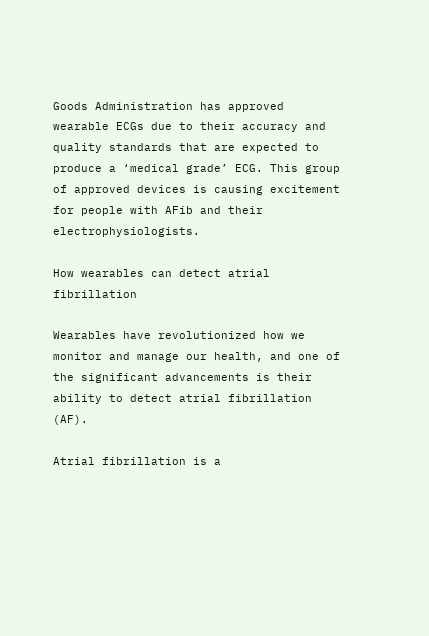Goods Administration has approved wearable ECGs due to their accuracy and quality standards that are expected to produce a ‘medical grade’ ECG. This group of approved devices is causing excitement for people with AFib and their electrophysiologists.

How wearables can detect atrial fibrillation

Wearables have revolutionized how we monitor and manage our health, and one of the significant advancements is their ability to detect atrial fibrillation (AF).

Atrial fibrillation is a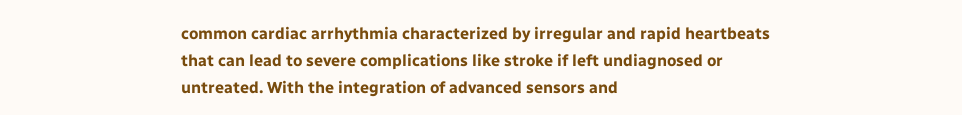common cardiac arrhythmia characterized by irregular and rapid heartbeats that can lead to severe complications like stroke if left undiagnosed or untreated. With the integration of advanced sensors and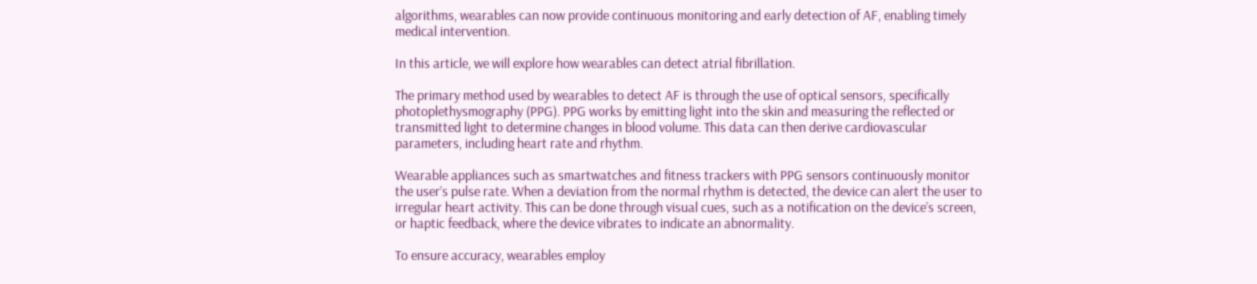algorithms, wearables can now provide continuous monitoring and early detection of AF, enabling timely medical intervention.

In this article, we will explore how wearables can detect atrial fibrillation.

The primary method used by wearables to detect AF is through the use of optical sensors, specifically photoplethysmography (PPG). PPG works by emitting light into the skin and measuring the reflected or transmitted light to determine changes in blood volume. This data can then derive cardiovascular parameters, including heart rate and rhythm.

Wearable appliances such as smartwatches and fitness trackers with PPG sensors continuously monitor the user’s pulse rate. When a deviation from the normal rhythm is detected, the device can alert the user to irregular heart activity. This can be done through visual cues, such as a notification on the device’s screen, or haptic feedback, where the device vibrates to indicate an abnormality.

To ensure accuracy, wearables employ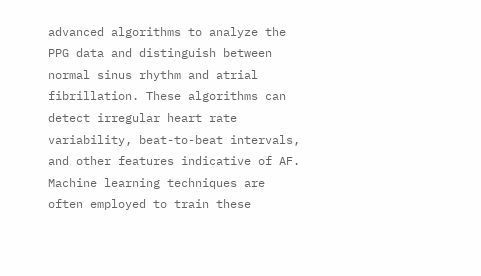advanced algorithms to analyze the PPG data and distinguish between normal sinus rhythm and atrial fibrillation. These algorithms can detect irregular heart rate variability, beat-to-beat intervals, and other features indicative of AF. Machine learning techniques are often employed to train these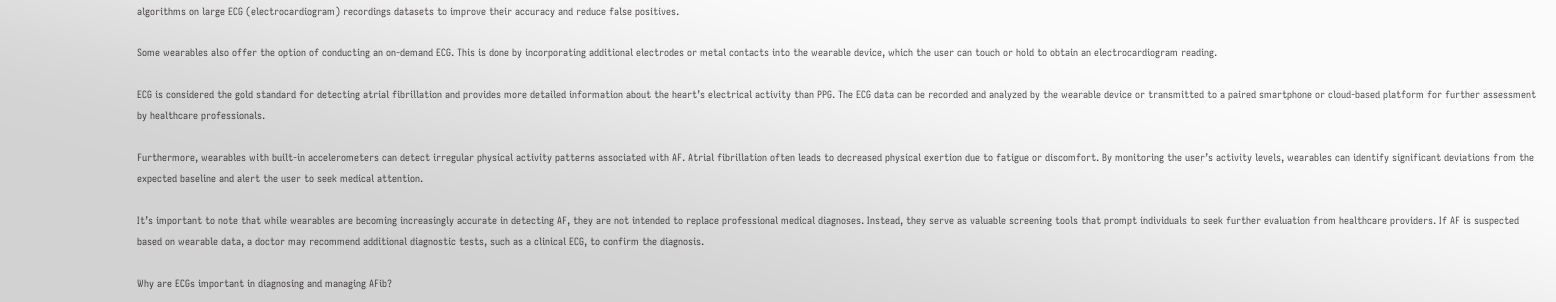algorithms on large ECG (electrocardiogram) recordings datasets to improve their accuracy and reduce false positives.

Some wearables also offer the option of conducting an on-demand ECG. This is done by incorporating additional electrodes or metal contacts into the wearable device, which the user can touch or hold to obtain an electrocardiogram reading.

ECG is considered the gold standard for detecting atrial fibrillation and provides more detailed information about the heart’s electrical activity than PPG. The ECG data can be recorded and analyzed by the wearable device or transmitted to a paired smartphone or cloud-based platform for further assessment by healthcare professionals.

Furthermore, wearables with built-in accelerometers can detect irregular physical activity patterns associated with AF. Atrial fibrillation often leads to decreased physical exertion due to fatigue or discomfort. By monitoring the user’s activity levels, wearables can identify significant deviations from the expected baseline and alert the user to seek medical attention.

It’s important to note that while wearables are becoming increasingly accurate in detecting AF, they are not intended to replace professional medical diagnoses. Instead, they serve as valuable screening tools that prompt individuals to seek further evaluation from healthcare providers. If AF is suspected based on wearable data, a doctor may recommend additional diagnostic tests, such as a clinical ECG, to confirm the diagnosis.

Why are ECGs important in diagnosing and managing AFib?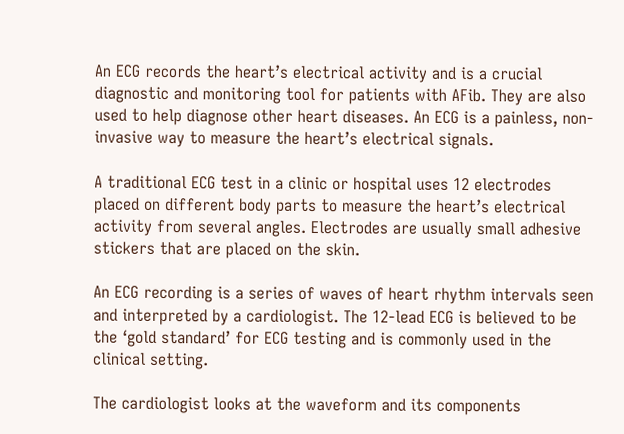An ECG records the heart’s electrical activity and is a crucial diagnostic and monitoring tool for patients with AFib. They are also used to help diagnose other heart diseases. An ECG is a painless, non-invasive way to measure the heart’s electrical signals.

A traditional ECG test in a clinic or hospital uses 12 electrodes placed on different body parts to measure the heart’s electrical activity from several angles. Electrodes are usually small adhesive stickers that are placed on the skin.

An ECG recording is a series of waves of heart rhythm intervals seen and interpreted by a cardiologist. The 12-lead ECG is believed to be the ‘gold standard’ for ECG testing and is commonly used in the clinical setting.

The cardiologist looks at the waveform and its components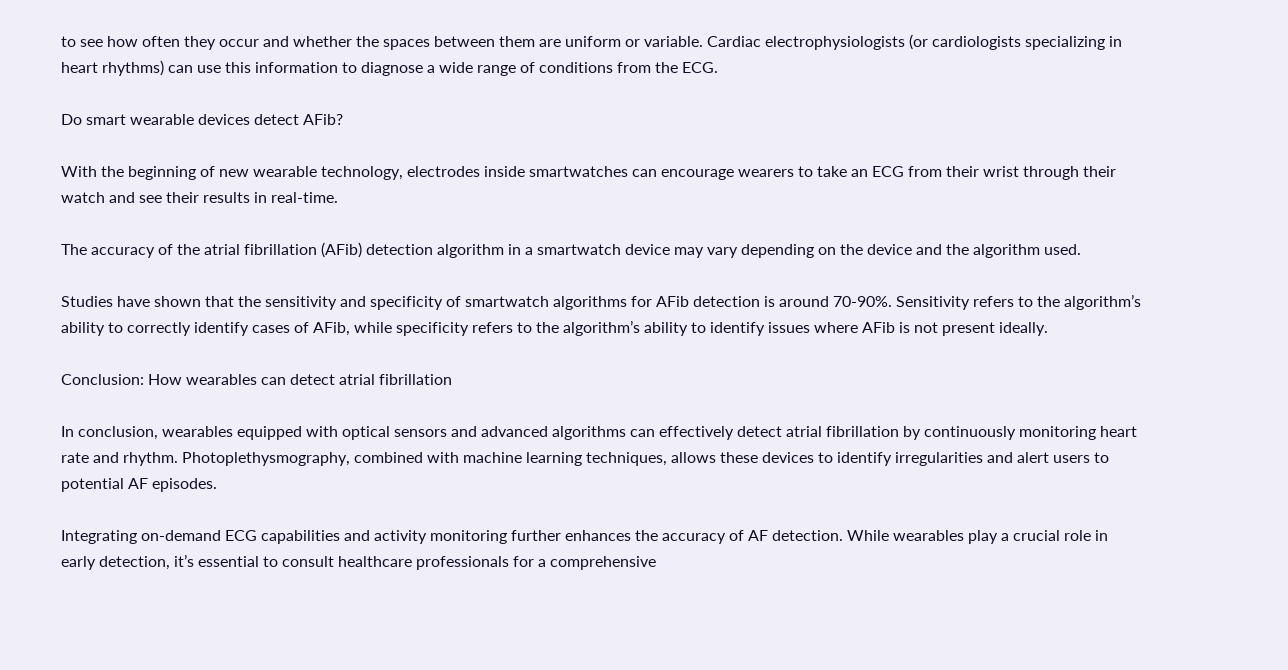to see how often they occur and whether the spaces between them are uniform or variable. Cardiac electrophysiologists (or cardiologists specializing in heart rhythms) can use this information to diagnose a wide range of conditions from the ECG.

Do smart wearable devices detect AFib?

With the beginning of new wearable technology, electrodes inside smartwatches can encourage wearers to take an ECG from their wrist through their watch and see their results in real-time.

The accuracy of the atrial fibrillation (AFib) detection algorithm in a smartwatch device may vary depending on the device and the algorithm used.

Studies have shown that the sensitivity and specificity of smartwatch algorithms for AFib detection is around 70-90%. Sensitivity refers to the algorithm’s ability to correctly identify cases of AFib, while specificity refers to the algorithm’s ability to identify issues where AFib is not present ideally.

Conclusion: How wearables can detect atrial fibrillation

In conclusion, wearables equipped with optical sensors and advanced algorithms can effectively detect atrial fibrillation by continuously monitoring heart rate and rhythm. Photoplethysmography, combined with machine learning techniques, allows these devices to identify irregularities and alert users to potential AF episodes.

Integrating on-demand ECG capabilities and activity monitoring further enhances the accuracy of AF detection. While wearables play a crucial role in early detection, it’s essential to consult healthcare professionals for a comprehensive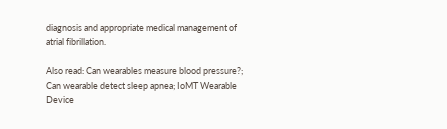diagnosis and appropriate medical management of atrial fibrillation.

Also read: Can wearables measure blood pressure?; Can wearable detect sleep apnea; IoMT Wearable Device